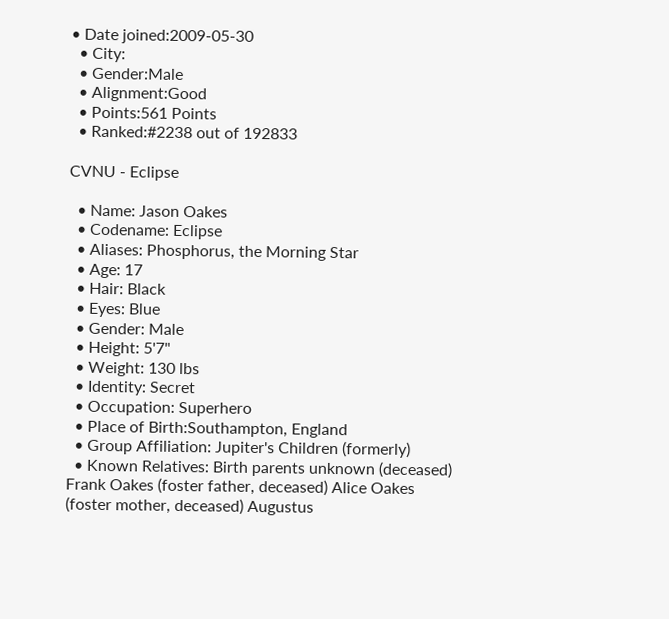• Date joined:2009-05-30
  • City:
  • Gender:Male
  • Alignment:Good
  • Points:561 Points
  • Ranked:#2238 out of 192833

CVNU - Eclipse

  • Name: Jason Oakes
  • Codename: Eclipse
  • Aliases: Phosphorus, the Morning Star
  • Age: 17
  • Hair: Black
  • Eyes: Blue
  • Gender: Male
  • Height: 5'7"
  • Weight: 130 lbs
  • Identity: Secret
  • Occupation: Superhero
  • Place of Birth:Southampton, England
  • Group Affiliation: Jupiter's Children (formerly)
  • Known Relatives: Birth parents unknown (deceased) Frank Oakes (foster father, deceased) Alice Oakes (foster mother, deceased) Augustus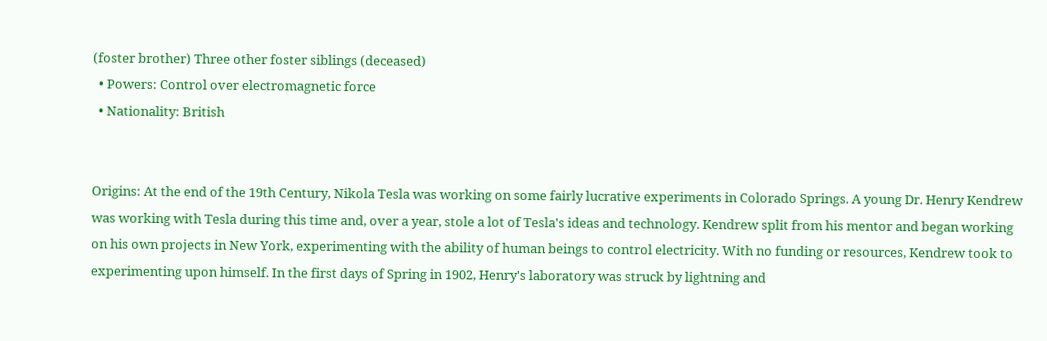(foster brother) Three other foster siblings (deceased)
  • Powers: Control over electromagnetic force
  • Nationality: British


Origins: At the end of the 19th Century, Nikola Tesla was working on some fairly lucrative experiments in Colorado Springs. A young Dr. Henry Kendrew was working with Tesla during this time and, over a year, stole a lot of Tesla's ideas and technology. Kendrew split from his mentor and began working on his own projects in New York, experimenting with the ability of human beings to control electricity. With no funding or resources, Kendrew took to experimenting upon himself. In the first days of Spring in 1902, Henry's laboratory was struck by lightning and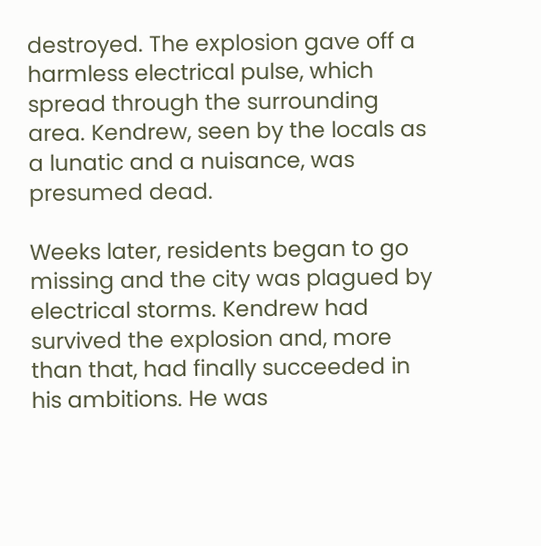destroyed. The explosion gave off a harmless electrical pulse, which spread through the surrounding area. Kendrew, seen by the locals as a lunatic and a nuisance, was presumed dead.

Weeks later, residents began to go missing and the city was plagued by electrical storms. Kendrew had survived the explosion and, more than that, had finally succeeded in his ambitions. He was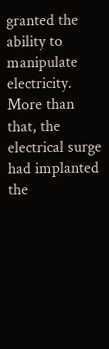granted the ability to manipulate electricity. More than that, the electrical surge had implanted the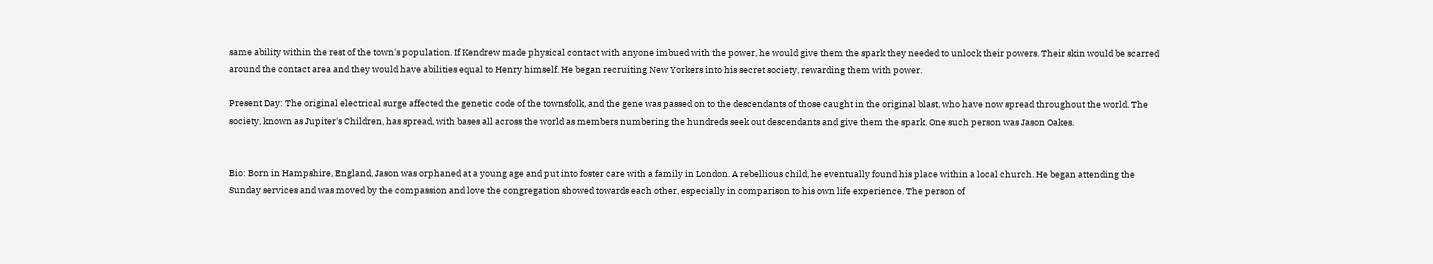same ability within the rest of the town's population. If Kendrew made physical contact with anyone imbued with the power, he would give them the spark they needed to unlock their powers. Their skin would be scarred around the contact area and they would have abilities equal to Henry himself. He began recruiting New Yorkers into his secret society, rewarding them with power.

Present Day: The original electrical surge affected the genetic code of the townsfolk, and the gene was passed on to the descendants of those caught in the original blast, who have now spread throughout the world. The society, known as Jupiter's Children, has spread, with bases all across the world as members numbering the hundreds seek out descendants and give them the spark. One such person was Jason Oakes.


Bio: Born in Hampshire, England, Jason was orphaned at a young age and put into foster care with a family in London. A rebellious child, he eventually found his place within a local church. He began attending the Sunday services and was moved by the compassion and love the congregation showed towards each other, especially in comparison to his own life experience. The person of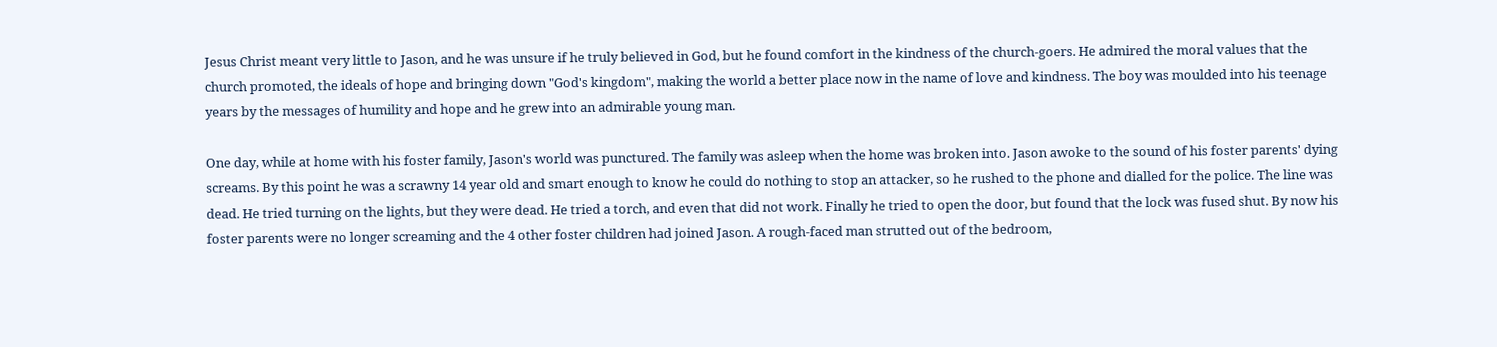Jesus Christ meant very little to Jason, and he was unsure if he truly believed in God, but he found comfort in the kindness of the church-goers. He admired the moral values that the church promoted, the ideals of hope and bringing down "God's kingdom", making the world a better place now in the name of love and kindness. The boy was moulded into his teenage years by the messages of humility and hope and he grew into an admirable young man.

One day, while at home with his foster family, Jason's world was punctured. The family was asleep when the home was broken into. Jason awoke to the sound of his foster parents' dying screams. By this point he was a scrawny 14 year old and smart enough to know he could do nothing to stop an attacker, so he rushed to the phone and dialled for the police. The line was dead. He tried turning on the lights, but they were dead. He tried a torch, and even that did not work. Finally he tried to open the door, but found that the lock was fused shut. By now his foster parents were no longer screaming and the 4 other foster children had joined Jason. A rough-faced man strutted out of the bedroom,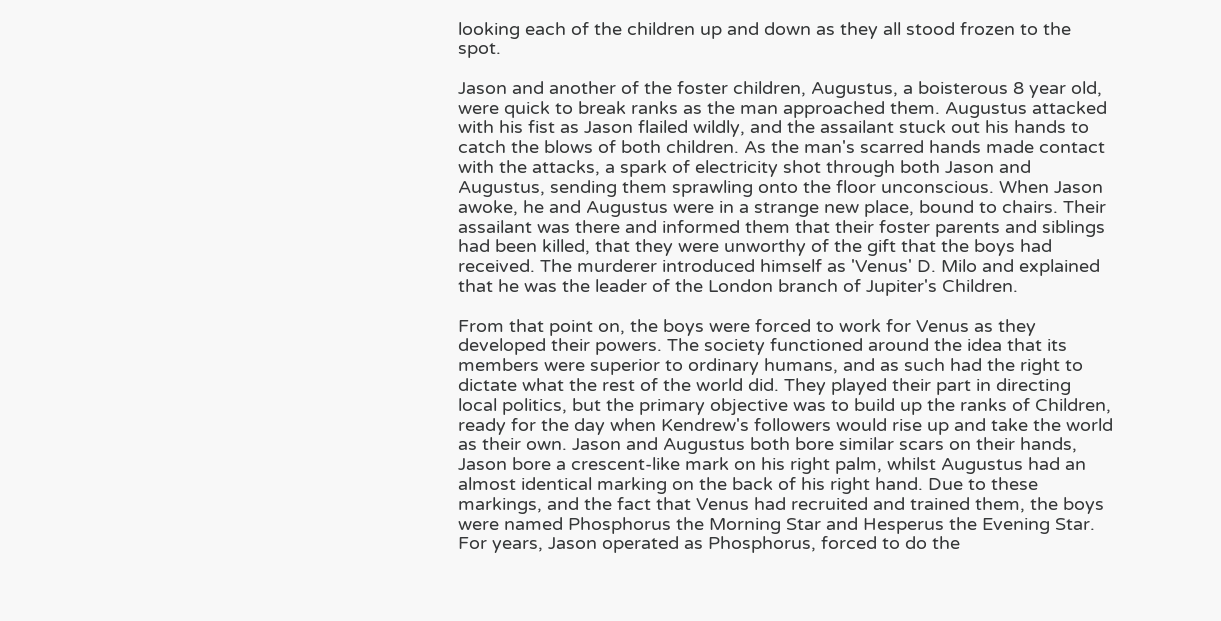looking each of the children up and down as they all stood frozen to the spot.

Jason and another of the foster children, Augustus, a boisterous 8 year old, were quick to break ranks as the man approached them. Augustus attacked with his fist as Jason flailed wildly, and the assailant stuck out his hands to catch the blows of both children. As the man's scarred hands made contact with the attacks, a spark of electricity shot through both Jason and Augustus, sending them sprawling onto the floor unconscious. When Jason awoke, he and Augustus were in a strange new place, bound to chairs. Their assailant was there and informed them that their foster parents and siblings had been killed, that they were unworthy of the gift that the boys had received. The murderer introduced himself as 'Venus' D. Milo and explained that he was the leader of the London branch of Jupiter's Children.

From that point on, the boys were forced to work for Venus as they developed their powers. The society functioned around the idea that its members were superior to ordinary humans, and as such had the right to dictate what the rest of the world did. They played their part in directing local politics, but the primary objective was to build up the ranks of Children, ready for the day when Kendrew's followers would rise up and take the world as their own. Jason and Augustus both bore similar scars on their hands, Jason bore a crescent-like mark on his right palm, whilst Augustus had an almost identical marking on the back of his right hand. Due to these markings, and the fact that Venus had recruited and trained them, the boys were named Phosphorus the Morning Star and Hesperus the Evening Star. For years, Jason operated as Phosphorus, forced to do the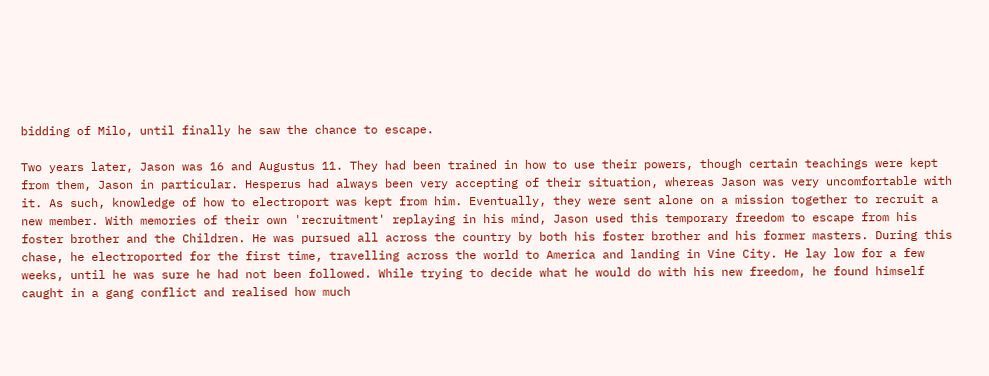bidding of Milo, until finally he saw the chance to escape.

Two years later, Jason was 16 and Augustus 11. They had been trained in how to use their powers, though certain teachings were kept from them, Jason in particular. Hesperus had always been very accepting of their situation, whereas Jason was very uncomfortable with it. As such, knowledge of how to electroport was kept from him. Eventually, they were sent alone on a mission together to recruit a new member. With memories of their own 'recruitment' replaying in his mind, Jason used this temporary freedom to escape from his foster brother and the Children. He was pursued all across the country by both his foster brother and his former masters. During this chase, he electroported for the first time, travelling across the world to America and landing in Vine City. He lay low for a few weeks, until he was sure he had not been followed. While trying to decide what he would do with his new freedom, he found himself caught in a gang conflict and realised how much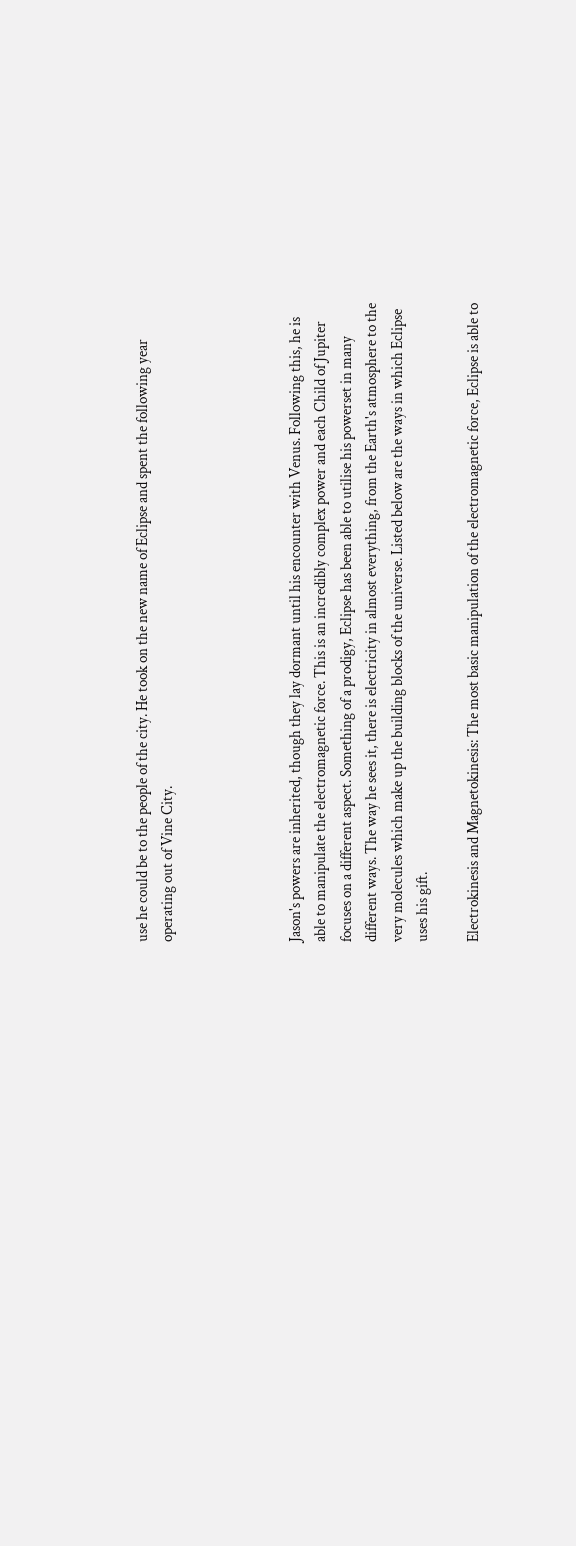use he could be to the people of the city. He took on the new name of Eclipse and spent the following year operating out of Vine City.




Jason's powers are inherited, though they lay dormant until his encounter with Venus. Following this, he is able to manipulate the electromagnetic force. This is an incredibly complex power and each Child of Jupiter focuses on a different aspect. Something of a prodigy, Eclipse has been able to utilise his powerset in many different ways. The way he sees it, there is electricity in almost everything, from the Earth's atmosphere to the very molecules which make up the building blocks of the universe. Listed below are the ways in which Eclipse uses his gift.

Electrokinesis and Magnetokinesis: The most basic manipulation of the electromagnetic force, Eclipse is able to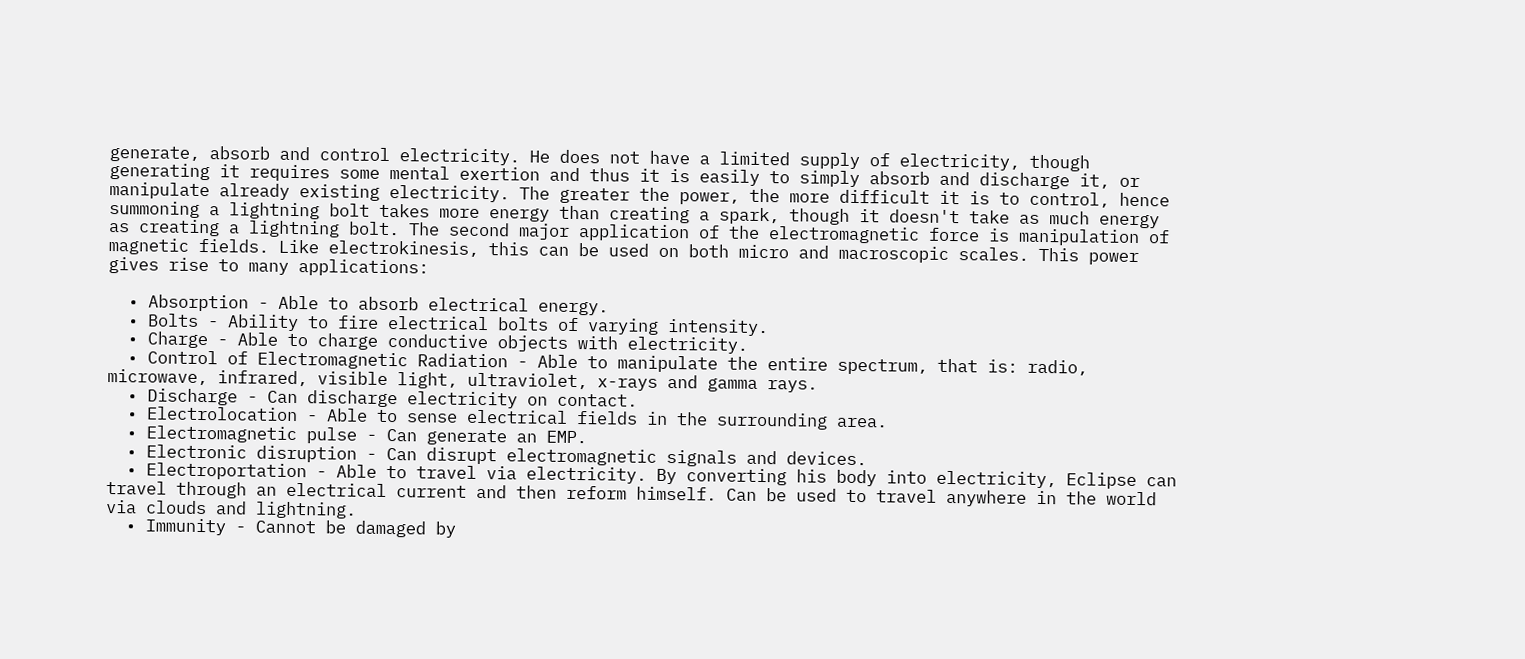generate, absorb and control electricity. He does not have a limited supply of electricity, though generating it requires some mental exertion and thus it is easily to simply absorb and discharge it, or manipulate already existing electricity. The greater the power, the more difficult it is to control, hence summoning a lightning bolt takes more energy than creating a spark, though it doesn't take as much energy as creating a lightning bolt. The second major application of the electromagnetic force is manipulation of magnetic fields. Like electrokinesis, this can be used on both micro and macroscopic scales. This power gives rise to many applications:

  • Absorption - Able to absorb electrical energy.
  • Bolts - Ability to fire electrical bolts of varying intensity.
  • Charge - Able to charge conductive objects with electricity.
  • Control of Electromagnetic Radiation - Able to manipulate the entire spectrum, that is: radio, microwave, infrared, visible light, ultraviolet, x-rays and gamma rays.
  • Discharge - Can discharge electricity on contact.
  • Electrolocation - Able to sense electrical fields in the surrounding area.
  • Electromagnetic pulse - Can generate an EMP.
  • Electronic disruption - Can disrupt electromagnetic signals and devices.
  • Electroportation - Able to travel via electricity. By converting his body into electricity, Eclipse can travel through an electrical current and then reform himself. Can be used to travel anywhere in the world via clouds and lightning.
  • Immunity - Cannot be damaged by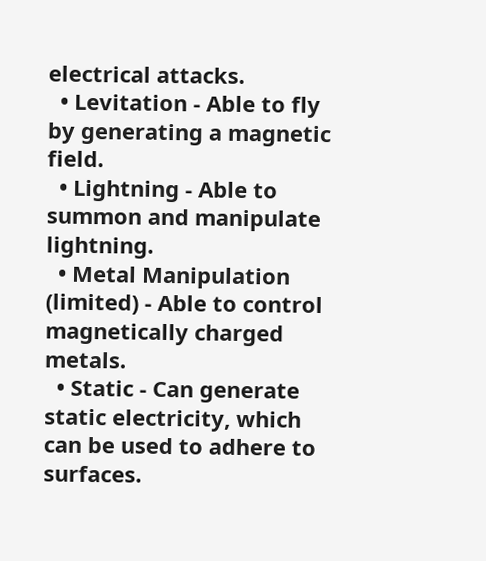electrical attacks.
  • Levitation - Able to fly by generating a magnetic field.
  • Lightning - Able to summon and manipulate lightning.
  • Metal Manipulation (limited) - Able to control magnetically charged metals.
  • Static - Can generate static electricity, which can be used to adhere to surfaces.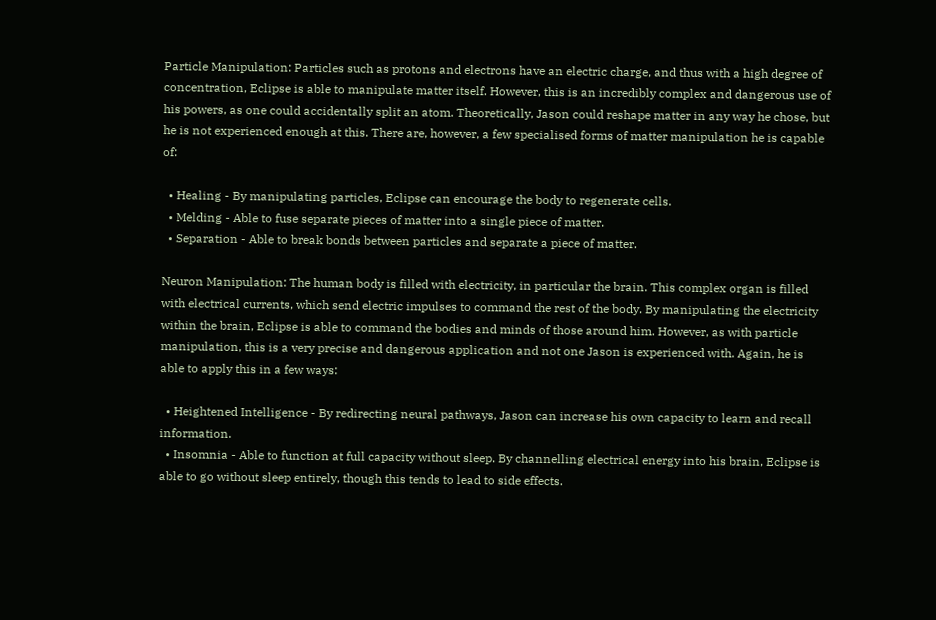Particle Manipulation: Particles such as protons and electrons have an electric charge, and thus with a high degree of concentration, Eclipse is able to manipulate matter itself. However, this is an incredibly complex and dangerous use of his powers, as one could accidentally split an atom. Theoretically, Jason could reshape matter in any way he chose, but he is not experienced enough at this. There are, however, a few specialised forms of matter manipulation he is capable of:

  • Healing - By manipulating particles, Eclipse can encourage the body to regenerate cells.
  • Melding - Able to fuse separate pieces of matter into a single piece of matter.
  • Separation - Able to break bonds between particles and separate a piece of matter.

Neuron Manipulation: The human body is filled with electricity, in particular the brain. This complex organ is filled with electrical currents, which send electric impulses to command the rest of the body. By manipulating the electricity within the brain, Eclipse is able to command the bodies and minds of those around him. However, as with particle manipulation, this is a very precise and dangerous application and not one Jason is experienced with. Again, he is able to apply this in a few ways:

  • Heightened Intelligence - By redirecting neural pathways, Jason can increase his own capacity to learn and recall information.
  • Insomnia - Able to function at full capacity without sleep. By channelling electrical energy into his brain, Eclipse is able to go without sleep entirely, though this tends to lead to side effects.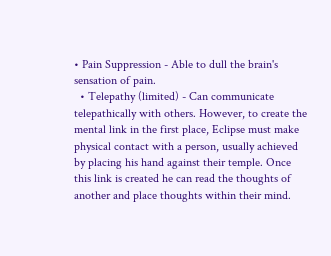• Pain Suppression - Able to dull the brain's sensation of pain.
  • Telepathy (limited) - Can communicate telepathically with others. However, to create the mental link in the first place, Eclipse must make physical contact with a person, usually achieved by placing his hand against their temple. Once this link is created he can read the thoughts of another and place thoughts within their mind.